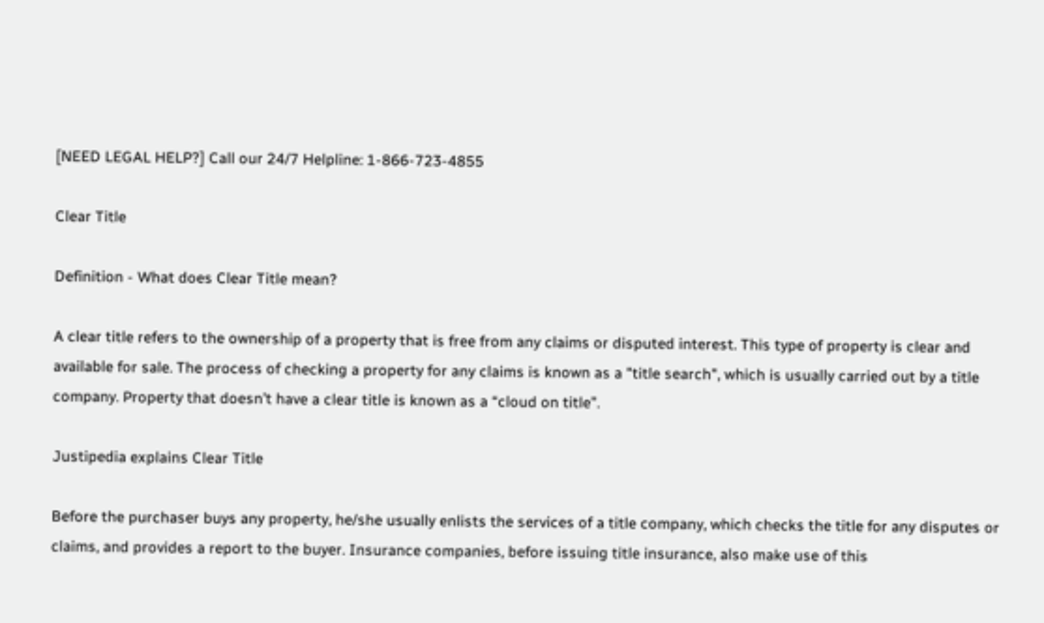[NEED LEGAL HELP?] Call our 24/7 Helpline: 1-866-723-4855

Clear Title

Definition - What does Clear Title mean?

A clear title refers to the ownership of a property that is free from any claims or disputed interest. This type of property is clear and available for sale. The process of checking a property for any claims is known as a "title search", which is usually carried out by a title company. Property that doesn’t have a clear title is known as a “cloud on title”.

Justipedia explains Clear Title

Before the purchaser buys any property, he/she usually enlists the services of a title company, which checks the title for any disputes or claims, and provides a report to the buyer. Insurance companies, before issuing title insurance, also make use of this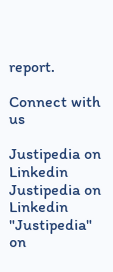report.

Connect with us

Justipedia on Linkedin
Justipedia on Linkedin
"Justipedia" on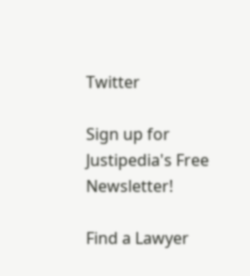Twitter

Sign up for Justipedia's Free Newsletter!

Find a Lawyer